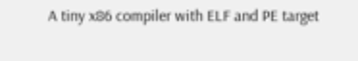A tiny x86 compiler with ELF and PE target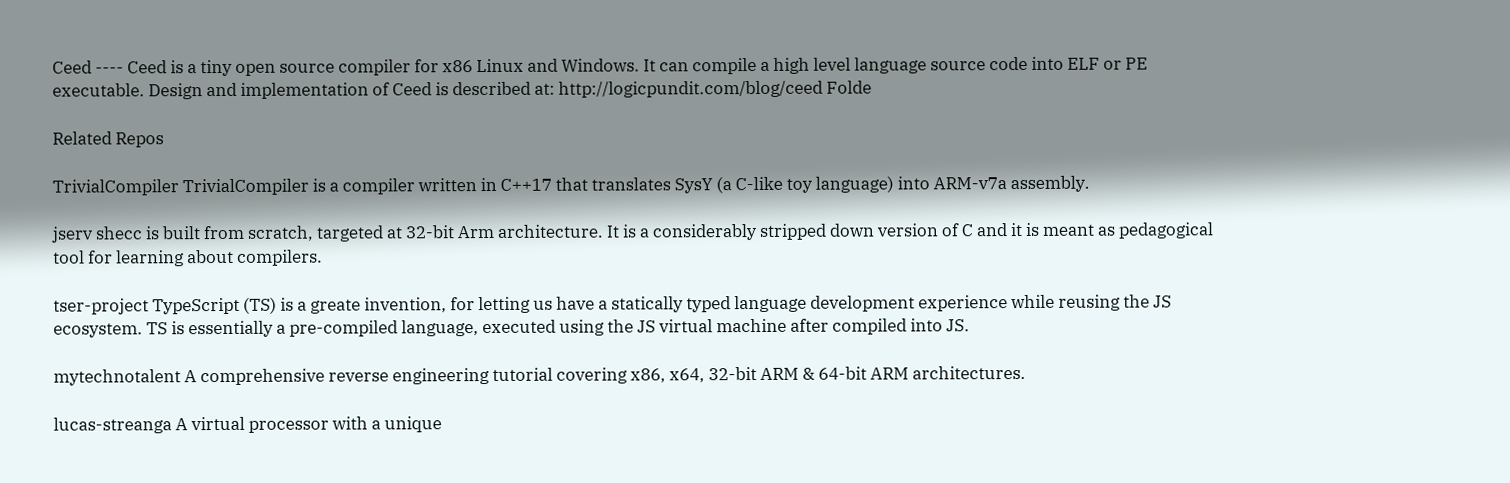Ceed ---- Ceed is a tiny open source compiler for x86 Linux and Windows. It can compile a high level language source code into ELF or PE executable. Design and implementation of Ceed is described at: http://logicpundit.com/blog/ceed Folde

Related Repos

TrivialCompiler TrivialCompiler is a compiler written in C++17 that translates SysY (a C-like toy language) into ARM-v7a assembly.

jserv shecc is built from scratch, targeted at 32-bit Arm architecture. It is a considerably stripped down version of C and it is meant as pedagogical tool for learning about compilers.

tser-project TypeScript (TS) is a greate invention, for letting us have a statically typed language development experience while reusing the JS ecosystem. TS is essentially a pre-compiled language, executed using the JS virtual machine after compiled into JS.

mytechnotalent A comprehensive reverse engineering tutorial covering x86, x64, 32-bit ARM & 64-bit ARM architectures.

lucas-streanga A virtual processor with a unique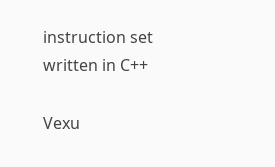instruction set written in C++

Vexu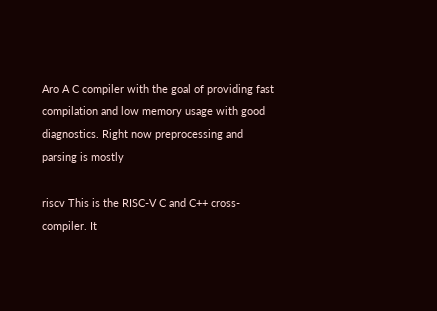Aro A C compiler with the goal of providing fast compilation and low memory usage with good diagnostics. Right now preprocessing and parsing is mostly

riscv This is the RISC-V C and C++ cross-compiler. It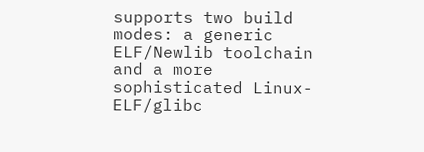supports two build modes: a generic ELF/Newlib toolchain and a more sophisticated Linux-ELF/glibc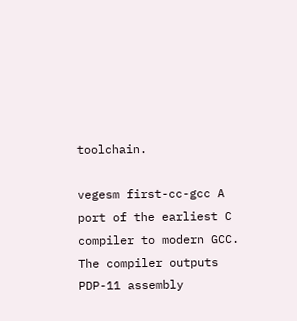toolchain.

vegesm first-cc-gcc A port of the earliest C compiler to modern GCC. The compiler outputs PDP-11 assembly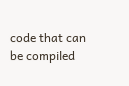code that can be compiled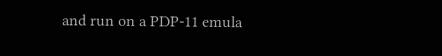and run on a PDP-11 emula